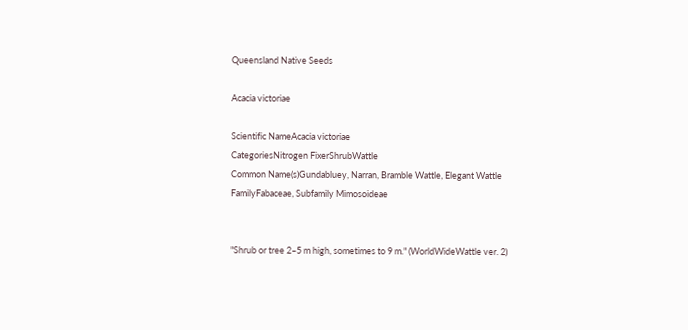Queensland Native Seeds

Acacia victoriae

Scientific NameAcacia victoriae
CategoriesNitrogen FixerShrubWattle
Common Name(s)Gundabluey, Narran, Bramble Wattle, Elegant Wattle
FamilyFabaceae, Subfamily Mimosoideae


"Shrub or tree 2–5 m high, sometimes to 9 m." (WorldWideWattle ver. 2)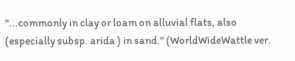"...commonly in clay or loam on alluvial flats, also (especially subsp. arida ) in sand." (WorldWideWattle ver.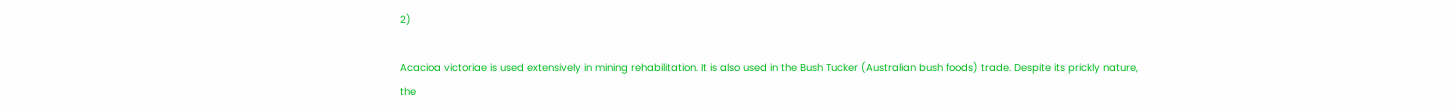2)

Acacioa victoriae is used extensively in mining rehabilitation. It is also used in the Bush Tucker (Australian bush foods) trade. Despite its prickly nature, the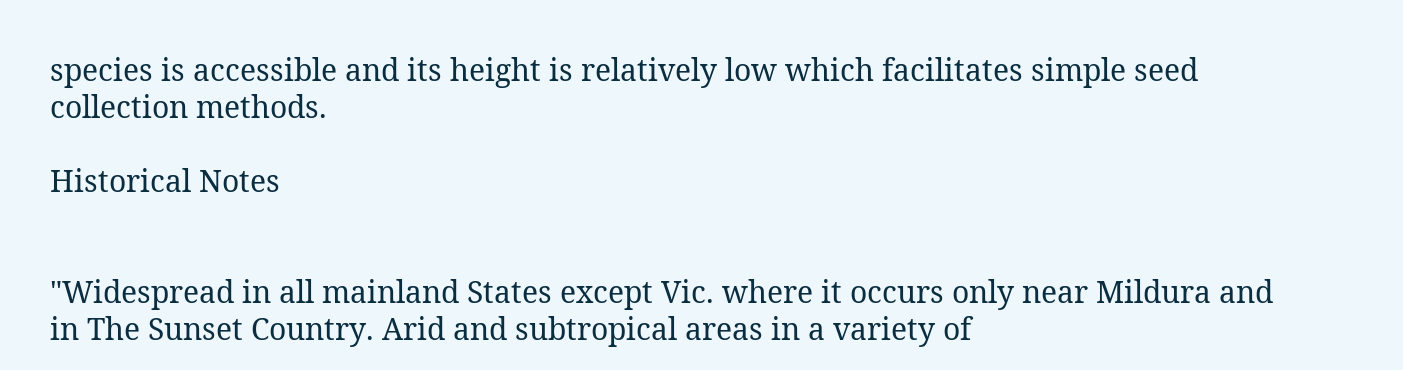species is accessible and its height is relatively low which facilitates simple seed collection methods.

Historical Notes


"Widespread in all mainland States except Vic. where it occurs only near Mildura and in The Sunset Country. Arid and subtropical areas in a variety of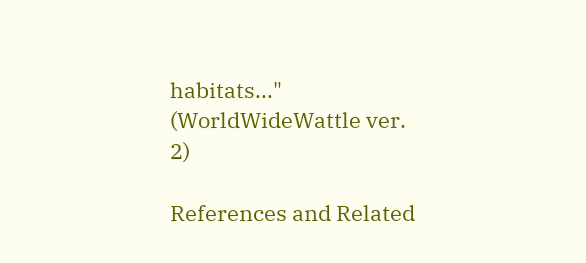habitats..." (WorldWideWattle ver. 2)

References and Related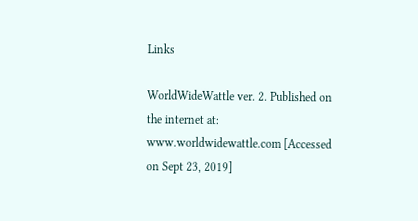Links

WorldWideWattle ver. 2. Published on the internet at: www.worldwidewattle.com [Accessed on Sept 23, 2019]